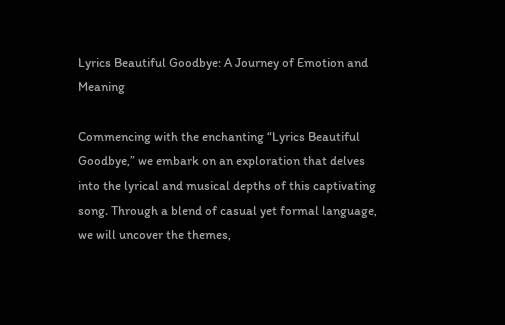Lyrics Beautiful Goodbye: A Journey of Emotion and Meaning

Commencing with the enchanting “Lyrics Beautiful Goodbye,” we embark on an exploration that delves into the lyrical and musical depths of this captivating song. Through a blend of casual yet formal language, we will uncover the themes,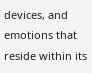devices, and emotions that reside within its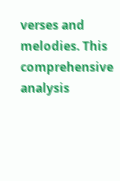verses and melodies. This comprehensive analysis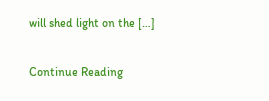will shed light on the […]

Continue Reading